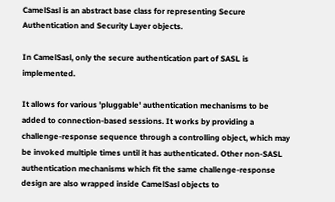CamelSasl is an abstract base class for representing Secure Authentication and Security Layer objects.

In CamelSasl, only the secure authentication part of SASL is implemented.

It allows for various 'pluggable' authentication mechanisms to be added to connection-based sessions. It works by providing a challenge-response sequence through a controlling object, which may be invoked multiple times until it has authenticated. Other non-SASL authentication mechanisms which fit the same challenge-response design are also wrapped inside CamelSasl objects to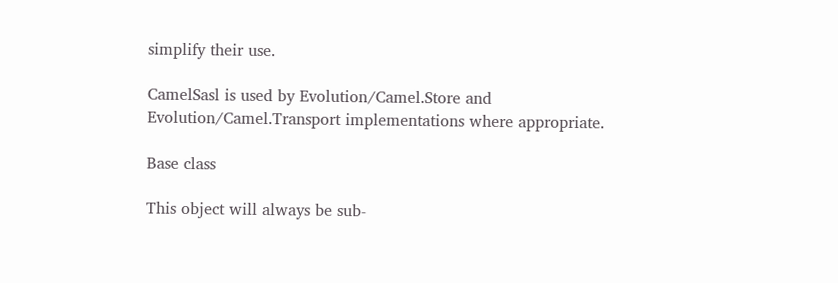simplify their use.

CamelSasl is used by Evolution/Camel.Store and Evolution/Camel.Transport implementations where appropriate.

Base class

This object will always be sub-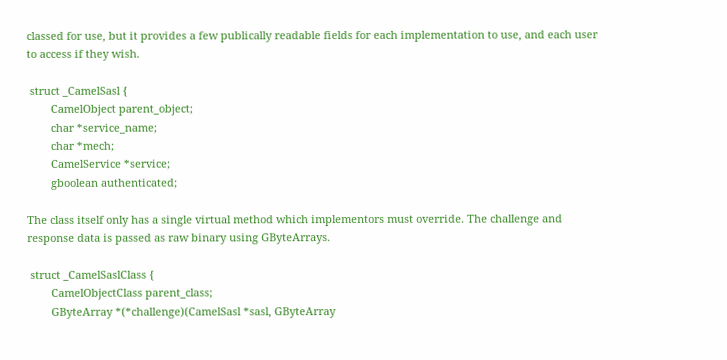classed for use, but it provides a few publically readable fields for each implementation to use, and each user to access if they wish.

 struct _CamelSasl {
        CamelObject parent_object;
        char *service_name;
        char *mech;
        CamelService *service;
        gboolean authenticated;

The class itself only has a single virtual method which implementors must override. The challenge and response data is passed as raw binary using GByteArrays.

 struct _CamelSaslClass {
        CamelObjectClass parent_class;
        GByteArray *(*challenge)(CamelSasl *sasl, GByteArray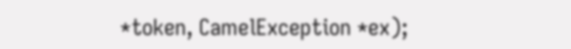*token, CamelException *ex);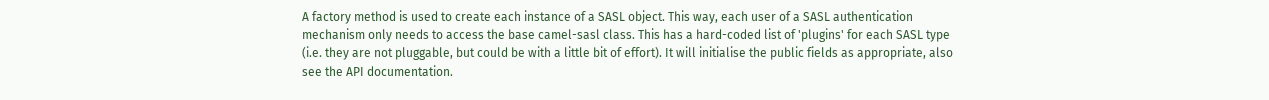A factory method is used to create each instance of a SASL object. This way, each user of a SASL authentication mechanism only needs to access the base camel-sasl class. This has a hard-coded list of 'plugins' for each SASL type (i.e. they are not pluggable, but could be with a little bit of effort). It will initialise the public fields as appropriate, also see the API documentation.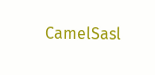CamelSasl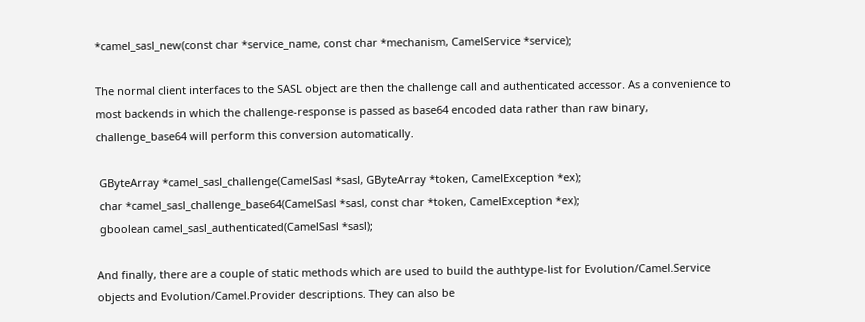*camel_sasl_new(const char *service_name, const char *mechanism, CamelService *service);

The normal client interfaces to the SASL object are then the challenge call and authenticated accessor. As a convenience to most backends in which the challenge-response is passed as base64 encoded data rather than raw binary, challenge_base64 will perform this conversion automatically.

 GByteArray *camel_sasl_challenge(CamelSasl *sasl, GByteArray *token, CamelException *ex);
 char *camel_sasl_challenge_base64(CamelSasl *sasl, const char *token, CamelException *ex);
 gboolean camel_sasl_authenticated(CamelSasl *sasl);

And finally, there are a couple of static methods which are used to build the authtype-list for Evolution/Camel.Service objects and Evolution/Camel.Provider descriptions. They can also be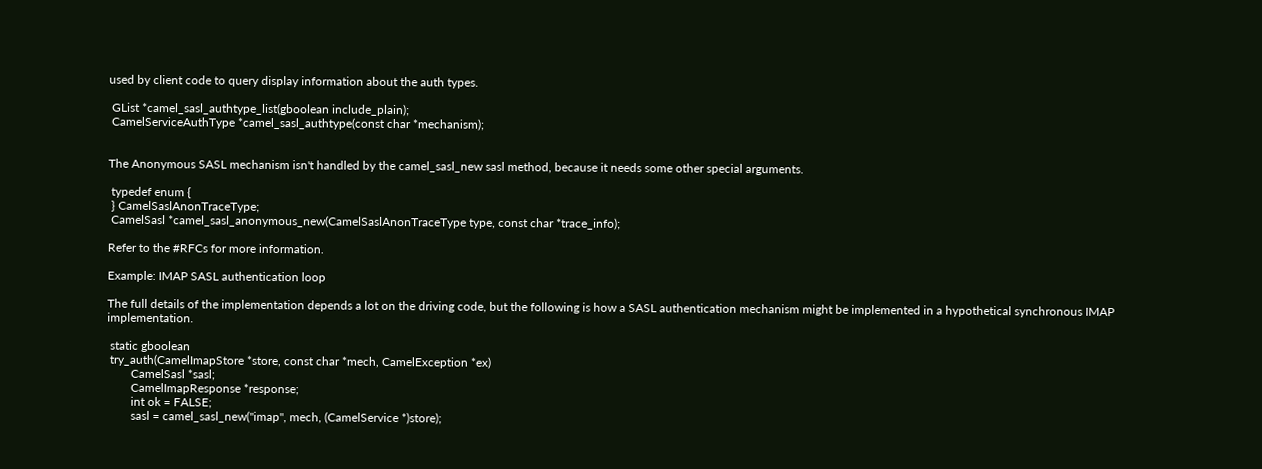used by client code to query display information about the auth types.

 GList *camel_sasl_authtype_list(gboolean include_plain);
 CamelServiceAuthType *camel_sasl_authtype(const char *mechanism);


The Anonymous SASL mechanism isn't handled by the camel_sasl_new sasl method, because it needs some other special arguments.

 typedef enum {
 } CamelSaslAnonTraceType;
 CamelSasl *camel_sasl_anonymous_new(CamelSaslAnonTraceType type, const char *trace_info);

Refer to the #RFCs for more information.

Example: IMAP SASL authentication loop

The full details of the implementation depends a lot on the driving code, but the following is how a SASL authentication mechanism might be implemented in a hypothetical synchronous IMAP implementation.

 static gboolean
 try_auth(CamelImapStore *store, const char *mech, CamelException *ex)
        CamelSasl *sasl;
        CamelImapResponse *response;
        int ok = FALSE;
        sasl = camel_sasl_new("imap", mech, (CamelService *)store);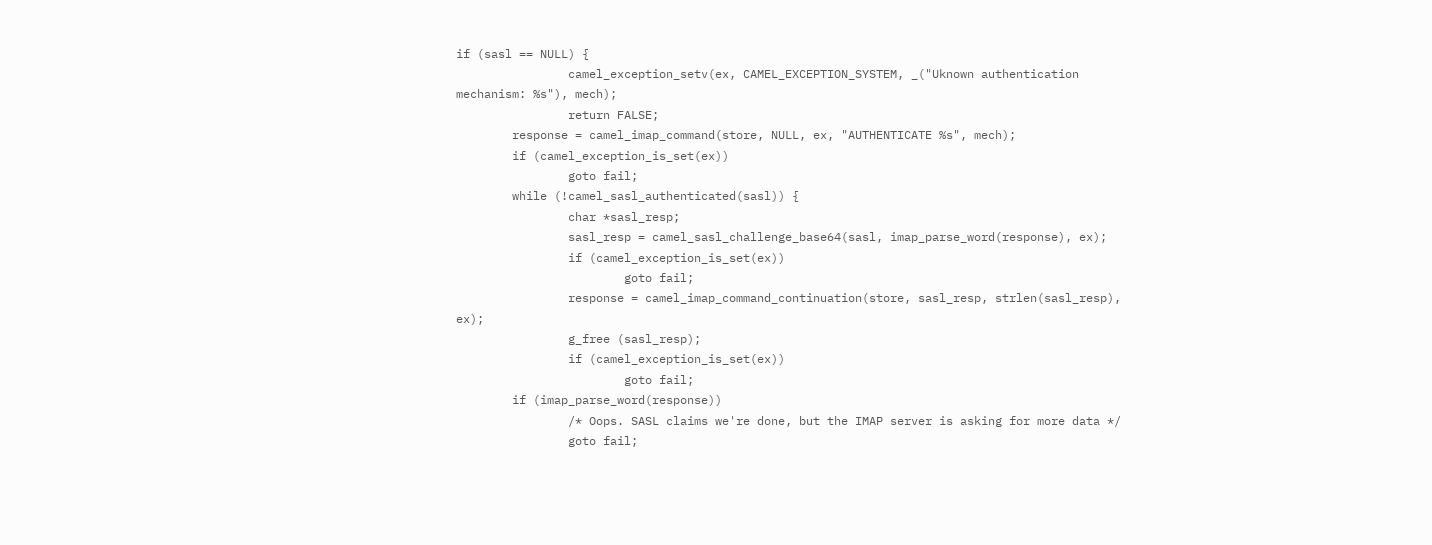if (sasl == NULL) {
                camel_exception_setv(ex, CAMEL_EXCEPTION_SYSTEM, _("Uknown authentication mechanism: %s"), mech);
                return FALSE;
        response = camel_imap_command(store, NULL, ex, "AUTHENTICATE %s", mech);
        if (camel_exception_is_set(ex))
                goto fail;
        while (!camel_sasl_authenticated(sasl)) {
                char *sasl_resp;
                sasl_resp = camel_sasl_challenge_base64(sasl, imap_parse_word(response), ex);
                if (camel_exception_is_set(ex))
                        goto fail;
                response = camel_imap_command_continuation(store, sasl_resp, strlen(sasl_resp), ex);
                g_free (sasl_resp);
                if (camel_exception_is_set(ex))
                        goto fail;
        if (imap_parse_word(response))
                /* Oops. SASL claims we're done, but the IMAP server is asking for more data */
                goto fail;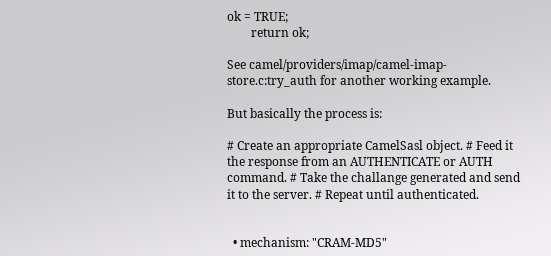ok = TRUE;
        return ok;

See camel/providers/imap/camel-imap-store.c:try_auth for another working example.

But basically the process is:

# Create an appropriate CamelSasl object. # Feed it the response from an AUTHENTICATE or AUTH command. # Take the challange generated and send it to the server. # Repeat until authenticated.


  • mechanism: "CRAM-MD5"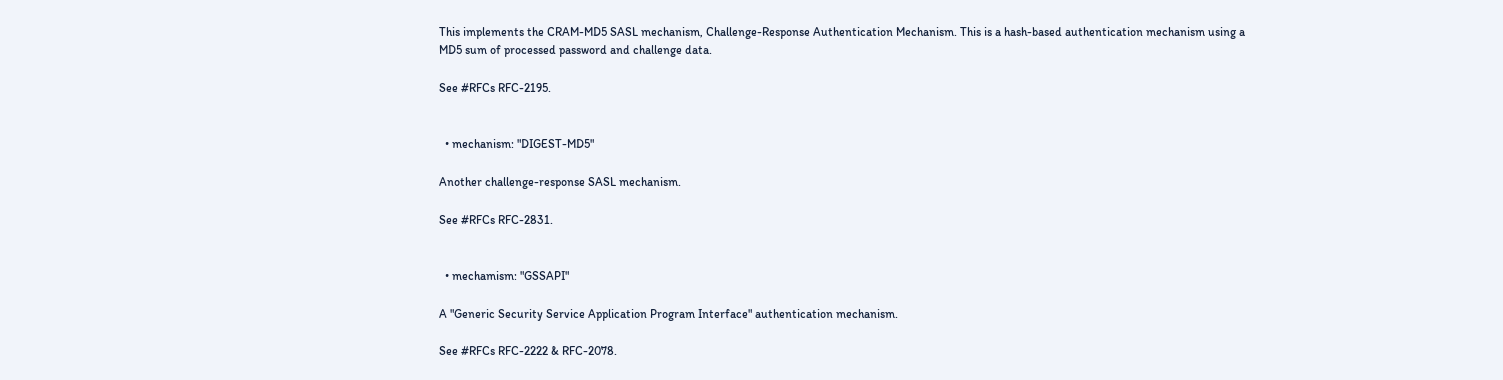This implements the CRAM-MD5 SASL mechanism, Challenge-Response Authentication Mechanism. This is a hash-based authentication mechanism using a MD5 sum of processed password and challenge data.

See #RFCs RFC-2195.


  • mechanism: "DIGEST-MD5"

Another challenge-response SASL mechanism.

See #RFCs RFC-2831.


  • mechamism: "GSSAPI"

A "Generic Security Service Application Program Interface" authentication mechanism.

See #RFCs RFC-2222 & RFC-2078.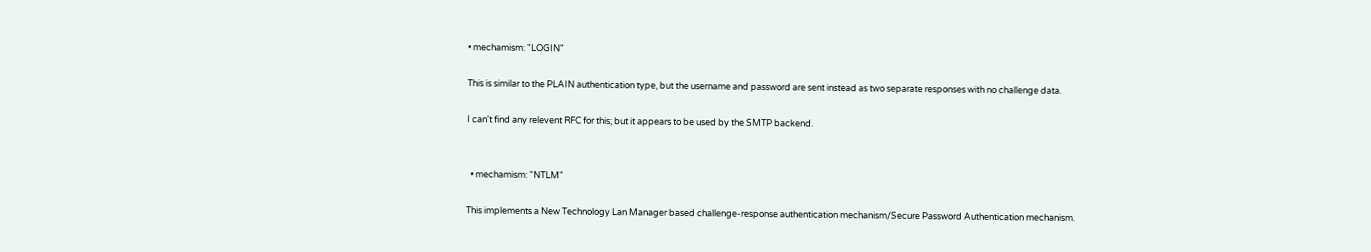• mechamism: "LOGIN"

This is similar to the PLAIN authentication type, but the username and password are sent instead as two separate responses with no challenge data.

I can't find any relevent RFC for this; but it appears to be used by the SMTP backend.


  • mechamism: "NTLM"

This implements a New Technology Lan Manager based challenge-response authentication mechanism/Secure Password Authentication mechanism.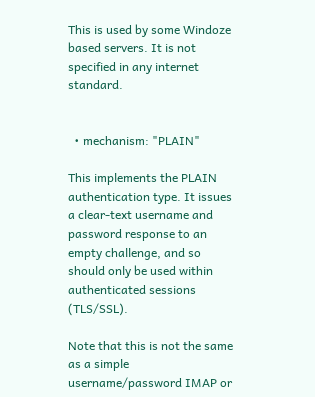This is used by some Windoze based servers. It is not specified in any internet standard.


  • mechanism: "PLAIN"

This implements the PLAIN authentication type. It issues a clear-text username and password response to an empty challenge, and so should only be used within authenticated sessions (TLS/SSL).

Note that this is not the same as a simple username/password IMAP or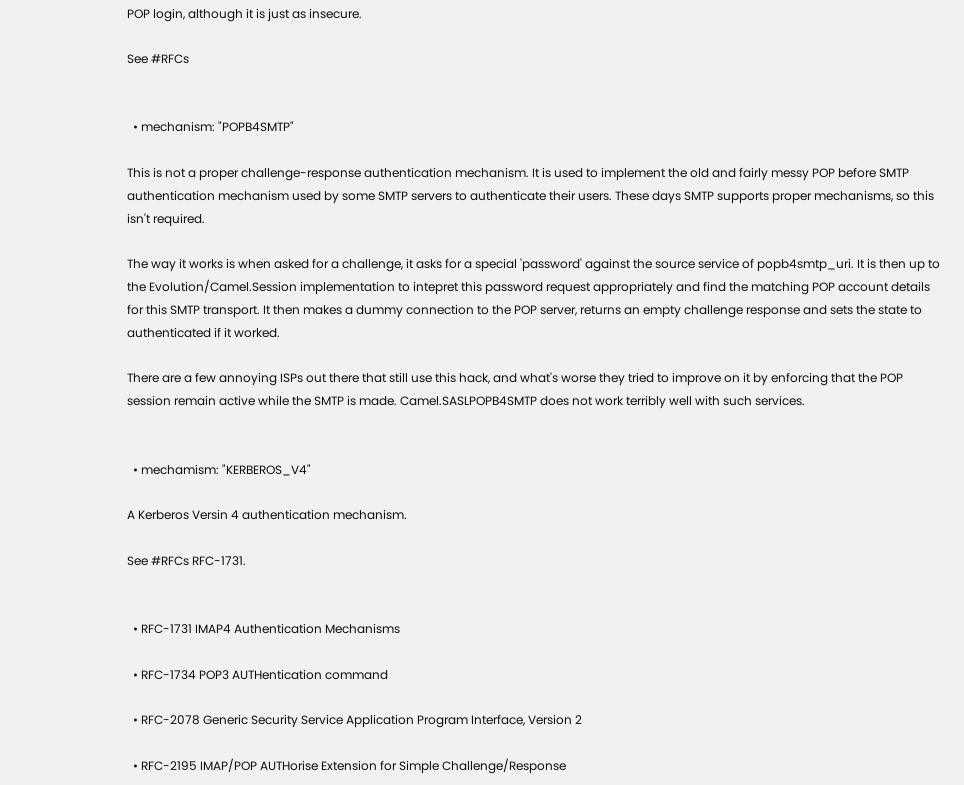POP login, although it is just as insecure.

See #RFCs


  • mechanism: "POPB4SMTP"

This is not a proper challenge-response authentication mechanism. It is used to implement the old and fairly messy POP before SMTP authentication mechanism used by some SMTP servers to authenticate their users. These days SMTP supports proper mechanisms, so this isn't required.

The way it works is when asked for a challenge, it asks for a special 'password' against the source service of popb4smtp_uri. It is then up to the Evolution/Camel.Session implementation to intepret this password request appropriately and find the matching POP account details for this SMTP transport. It then makes a dummy connection to the POP server, returns an empty challenge response and sets the state to authenticated if it worked.

There are a few annoying ISPs out there that still use this hack, and what's worse they tried to improve on it by enforcing that the POP session remain active while the SMTP is made. Camel.SASLPOPB4SMTP does not work terribly well with such services.


  • mechamism: "KERBEROS_V4"

A Kerberos Versin 4 authentication mechanism.

See #RFCs RFC-1731.


  • RFC-1731 IMAP4 Authentication Mechanisms

  • RFC-1734 POP3 AUTHentication command

  • RFC-2078 Generic Security Service Application Program Interface, Version 2

  • RFC-2195 IMAP/POP AUTHorise Extension for Simple Challenge/Response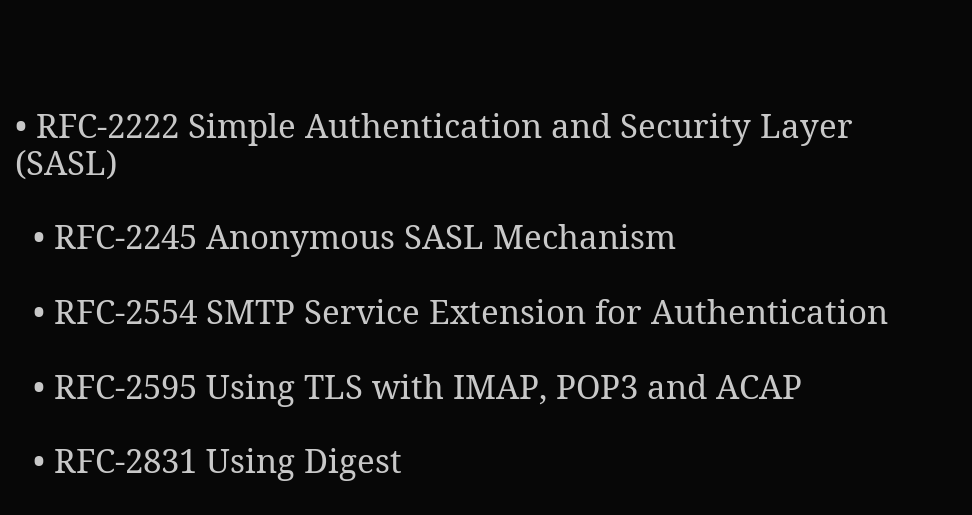• RFC-2222 Simple Authentication and Security Layer (SASL)

  • RFC-2245 Anonymous SASL Mechanism

  • RFC-2554 SMTP Service Extension for Authentication

  • RFC-2595 Using TLS with IMAP, POP3 and ACAP

  • RFC-2831 Using Digest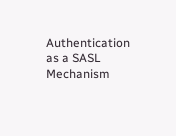Authentication as a SASL Mechanism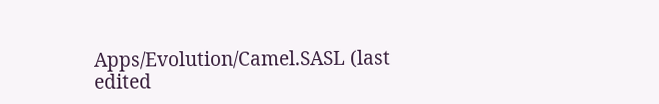Apps/Evolution/Camel.SASL (last edited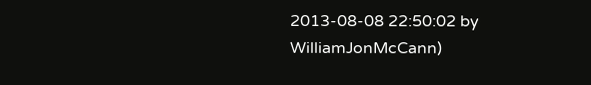2013-08-08 22:50:02 by WilliamJonMcCann)